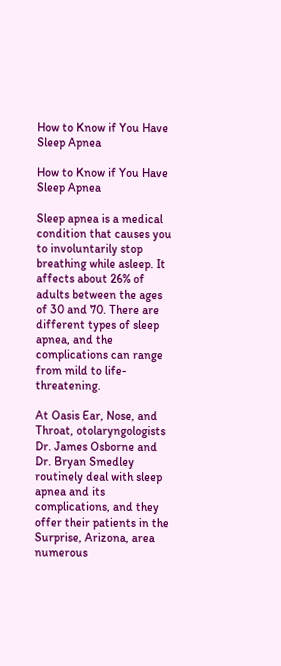How to Know if You Have Sleep Apnea

How to Know if You Have Sleep Apnea

Sleep apnea is a medical condition that causes you to involuntarily stop breathing while asleep. It affects about 26% of adults between the ages of 30 and 70. There are different types of sleep apnea, and the complications can range from mild to life-threatening.

At Oasis Ear, Nose, and Throat, otolaryngologists Dr. James Osborne and Dr. Bryan Smedley routinely deal with sleep apnea and its complications, and they offer their patients in the Surprise, Arizona, area numerous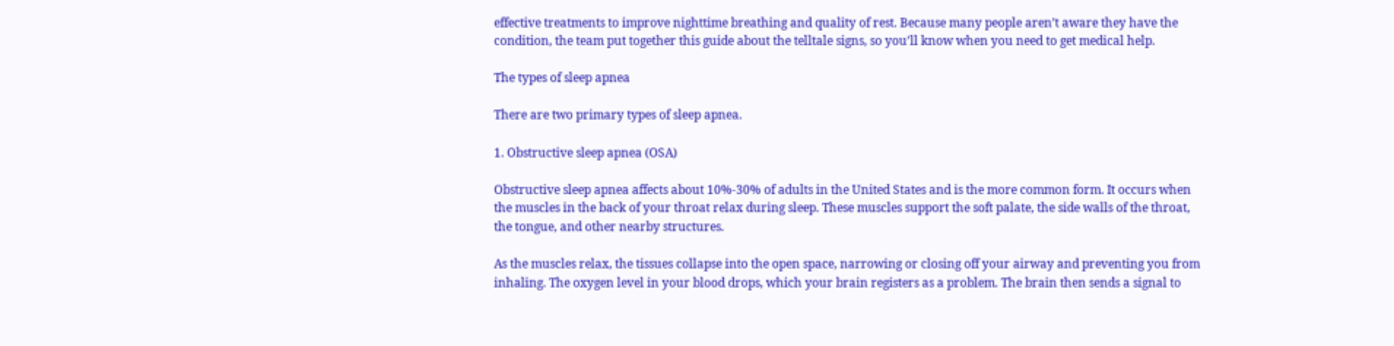effective treatments to improve nighttime breathing and quality of rest. Because many people aren’t aware they have the condition, the team put together this guide about the telltale signs, so you’ll know when you need to get medical help.

The types of sleep apnea

There are two primary types of sleep apnea.

1. Obstructive sleep apnea (OSA)

Obstructive sleep apnea affects about 10%-30% of adults in the United States and is the more common form. It occurs when the muscles in the back of your throat relax during sleep. These muscles support the soft palate, the side walls of the throat, the tongue, and other nearby structures.

As the muscles relax, the tissues collapse into the open space, narrowing or closing off your airway and preventing you from inhaling. The oxygen level in your blood drops, which your brain registers as a problem. The brain then sends a signal to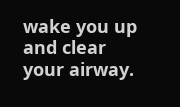wake you up and clear your airway.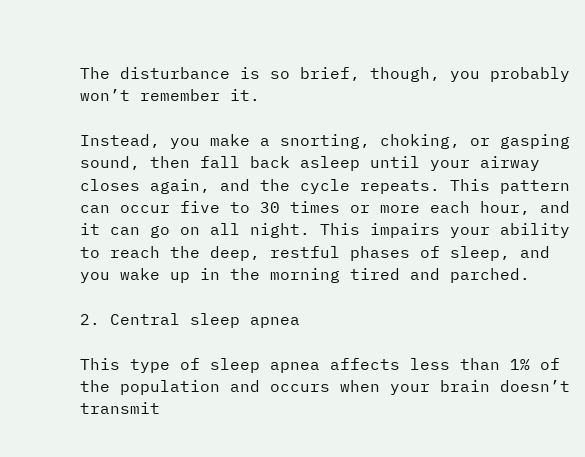The disturbance is so brief, though, you probably won’t remember it.

Instead, you make a snorting, choking, or gasping sound, then fall back asleep until your airway closes again, and the cycle repeats. This pattern can occur five to 30 times or more each hour, and it can go on all night. This impairs your ability to reach the deep, restful phases of sleep, and you wake up in the morning tired and parched.

2. Central sleep apnea

This type of sleep apnea affects less than 1% of the population and occurs when your brain doesn’t transmit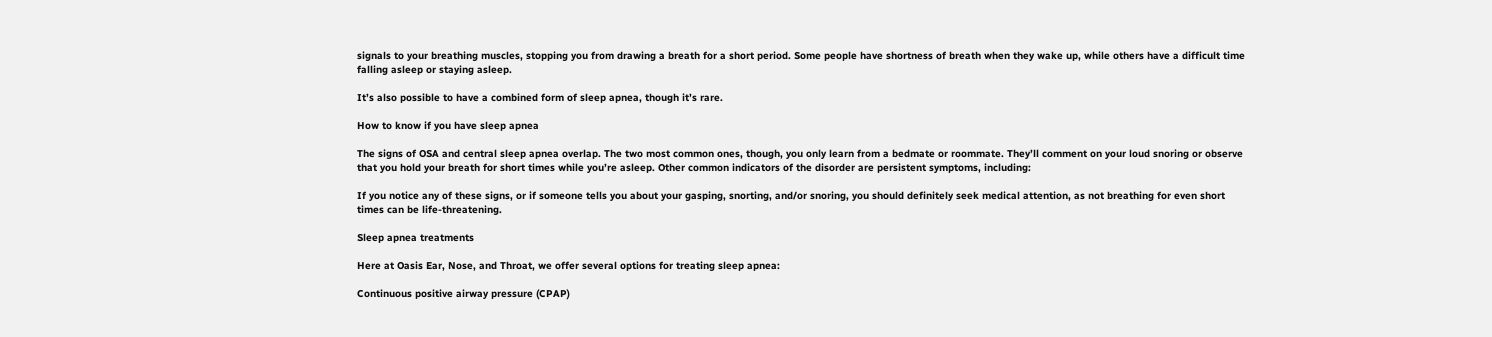signals to your breathing muscles, stopping you from drawing a breath for a short period. Some people have shortness of breath when they wake up, while others have a difficult time falling asleep or staying asleep.

It’s also possible to have a combined form of sleep apnea, though it’s rare.

How to know if you have sleep apnea

The signs of OSA and central sleep apnea overlap. The two most common ones, though, you only learn from a bedmate or roommate. They’ll comment on your loud snoring or observe that you hold your breath for short times while you’re asleep. Other common indicators of the disorder are persistent symptoms, including:

If you notice any of these signs, or if someone tells you about your gasping, snorting, and/or snoring, you should definitely seek medical attention, as not breathing for even short times can be life-threatening.

Sleep apnea treatments

Here at Oasis Ear, Nose, and Throat, we offer several options for treating sleep apnea:

Continuous positive airway pressure (CPAP)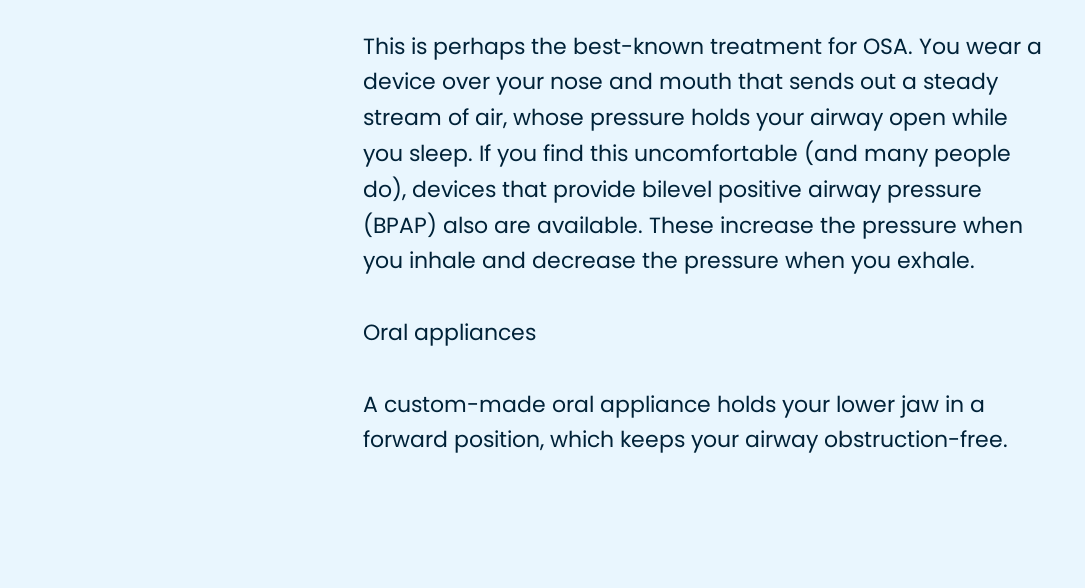This is perhaps the best-known treatment for OSA. You wear a device over your nose and mouth that sends out a steady stream of air, whose pressure holds your airway open while you sleep. If you find this uncomfortable (and many people do), devices that provide bilevel positive airway pressure (BPAP) also are available. These increase the pressure when you inhale and decrease the pressure when you exhale.

Oral appliances

A custom-made oral appliance holds your lower jaw in a forward position, which keeps your airway obstruction-free.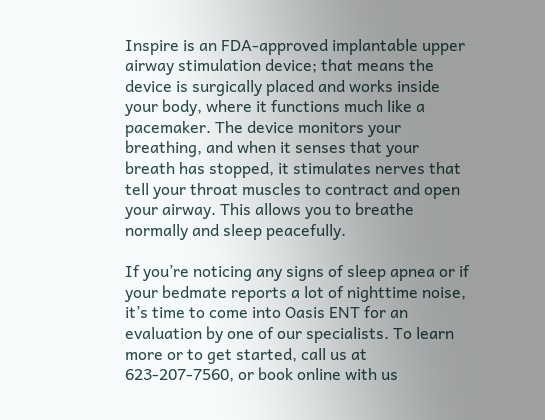Inspire is an FDA-approved implantable upper airway stimulation device; that means the device is surgically placed and works inside your body, where it functions much like a pacemaker. The device monitors your breathing, and when it senses that your breath has stopped, it stimulates nerves that tell your throat muscles to contract and open your airway. This allows you to breathe normally and sleep peacefully.

If you’re noticing any signs of sleep apnea or if your bedmate reports a lot of nighttime noise, it’s time to come into Oasis ENT for an evaluation by one of our specialists. To learn more or to get started, call us at 623-207-7560, or book online with us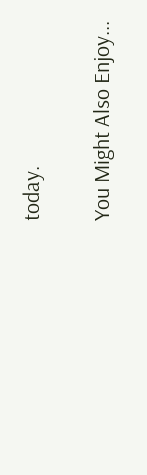today.

You Might Also Enjoy...